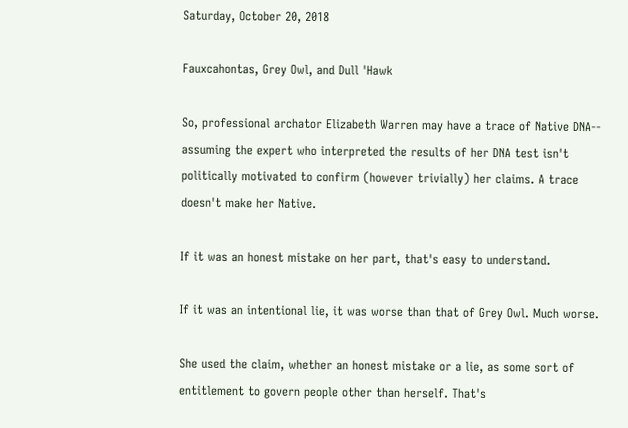Saturday, October 20, 2018

Fauxcahontas, Grey Owl, and Dull 'Hawk

So, professional archator Elizabeth Warren may have a trace of Native DNA-- assuming the expert who interpreted the results of her DNA test isn't politically motivated to confirm (however trivially) her claims. A trace doesn't make her Native.

If it was an honest mistake on her part, that's easy to understand.

If it was an intentional lie, it was worse than that of Grey Owl. Much worse.

She used the claim, whether an honest mistake or a lie, as some sort of entitlement to govern people other than herself. That's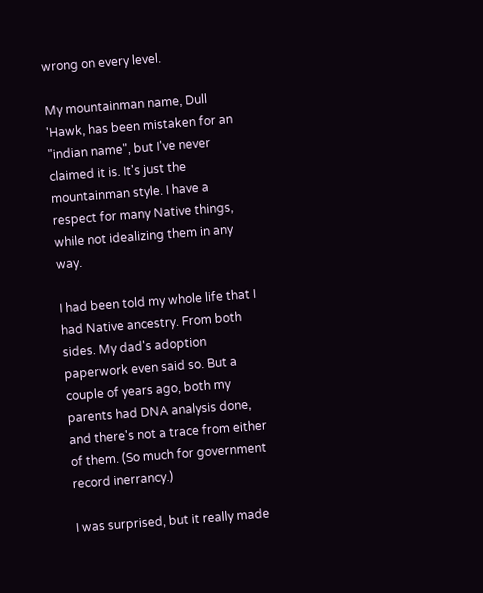wrong on every level.

My mountainman name, Dull 'Hawk, has been mistaken for an "indian name", but I've never claimed it is. It's just the mountainman style. I have a respect for many Native things, while not idealizing them in any way.

I had been told my whole life that I had Native ancestry. From both sides. My dad's adoption paperwork even said so. But a couple of years ago, both my parents had DNA analysis done, and there's not a trace from either of them. (So much for government record inerrancy.)

I was surprised, but it really made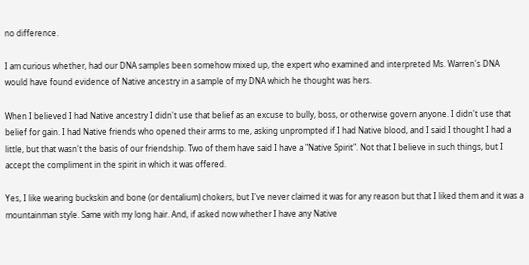no difference.

I am curious whether, had our DNA samples been somehow mixed up, the expert who examined and interpreted Ms. Warren's DNA would have found evidence of Native ancestry in a sample of my DNA which he thought was hers.

When I believed I had Native ancestry I didn't use that belief as an excuse to bully, boss, or otherwise govern anyone. I didn't use that belief for gain. I had Native friends who opened their arms to me, asking unprompted if I had Native blood, and I said I thought I had a little, but that wasn't the basis of our friendship. Two of them have said I have a "Native Spirit". Not that I believe in such things, but I accept the compliment in the spirit in which it was offered.

Yes, I like wearing buckskin and bone (or dentalium) chokers, but I've never claimed it was for any reason but that I liked them and it was a mountainman style. Same with my long hair. And, if asked now whether I have any Native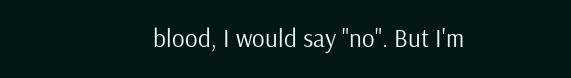blood, I would say "no". But I'm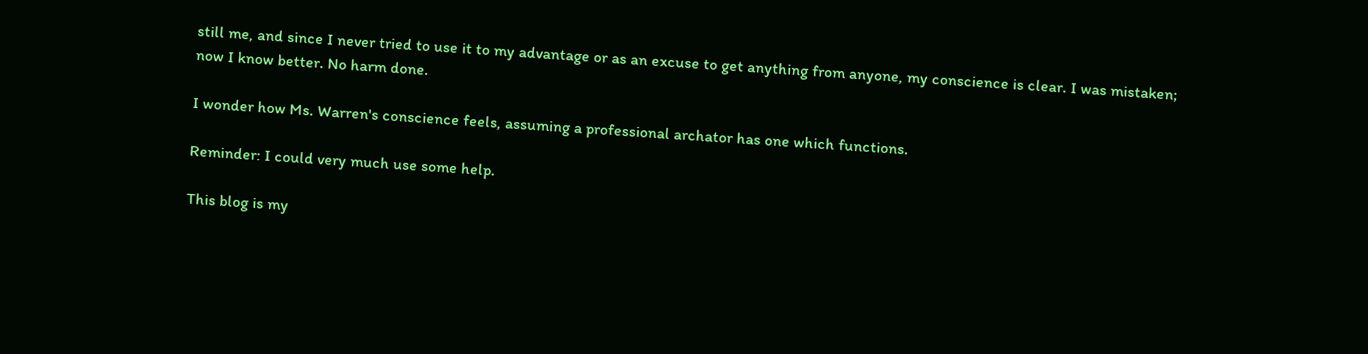still me, and since I never tried to use it to my advantage or as an excuse to get anything from anyone, my conscience is clear. I was mistaken; now I know better. No harm done.

I wonder how Ms. Warren's conscience feels, assuming a professional archator has one which functions.

Reminder: I could very much use some help.

This blog is my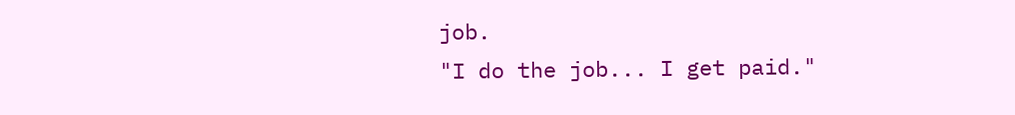job.
"I do the job... I get paid."